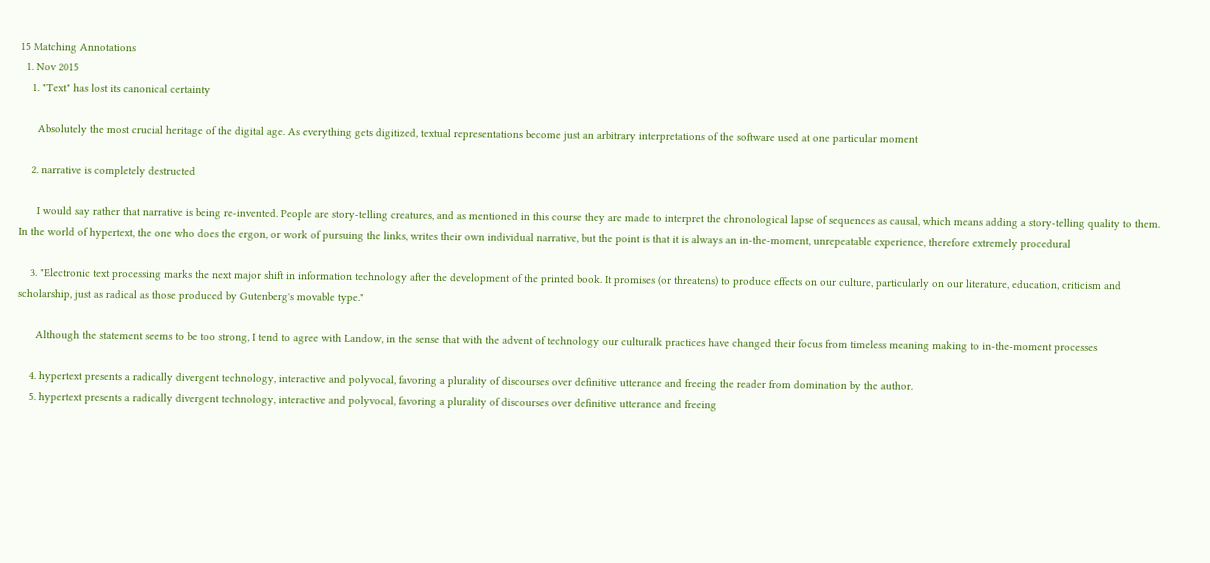15 Matching Annotations
  1. Nov 2015
    1. "Text" has lost its canonical certainty

      Absolutely the most crucial heritage of the digital age. As everything gets digitized, textual representations become just an arbitrary interpretations of the software used at one particular moment

    2. narrative is completely destructed

      I would say rather that narrative is being re-invented. People are story-telling creatures, and as mentioned in this course they are made to interpret the chronological lapse of sequences as causal, which means adding a story-telling quality to them. In the world of hypertext, the one who does the ergon, or work of pursuing the links, writes their own individual narrative, but the point is that it is always an in-the-moment, unrepeatable experience, therefore extremely procedural

    3. "Electronic text processing marks the next major shift in information technology after the development of the printed book. It promises (or threatens) to produce effects on our culture, particularly on our literature, education, criticism and scholarship, just as radical as those produced by Gutenberg's movable type."

      Although the statement seems to be too strong, I tend to agree with Landow, in the sense that with the advent of technology our culturalk practices have changed their focus from timeless meaning making to in-the-moment processes

    4. hypertext presents a radically divergent technology, interactive and polyvocal, favoring a plurality of discourses over definitive utterance and freeing the reader from domination by the author.
    5. hypertext presents a radically divergent technology, interactive and polyvocal, favoring a plurality of discourses over definitive utterance and freeing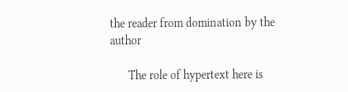the reader from domination by the author

      The role of hypertext here is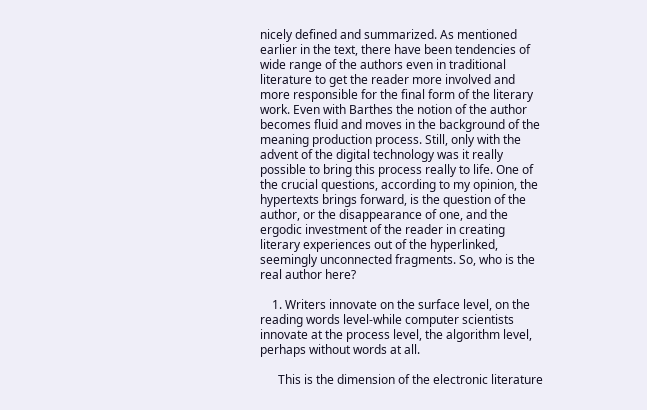nicely defined and summarized. As mentioned earlier in the text, there have been tendencies of wide range of the authors even in traditional literature to get the reader more involved and more responsible for the final form of the literary work. Even with Barthes the notion of the author becomes fluid and moves in the background of the meaning production process. Still, only with the advent of the digital technology was it really possible to bring this process really to life. One of the crucial questions, according to my opinion, the hypertexts brings forward, is the question of the author, or the disappearance of one, and the ergodic investment of the reader in creating literary experiences out of the hyperlinked, seemingly unconnected fragments. So, who is the real author here?

    1. Writers innovate on the surface level, on the reading words level-while computer scientists innovate at the process level, the algorithm level, perhaps without words at all.

      This is the dimension of the electronic literature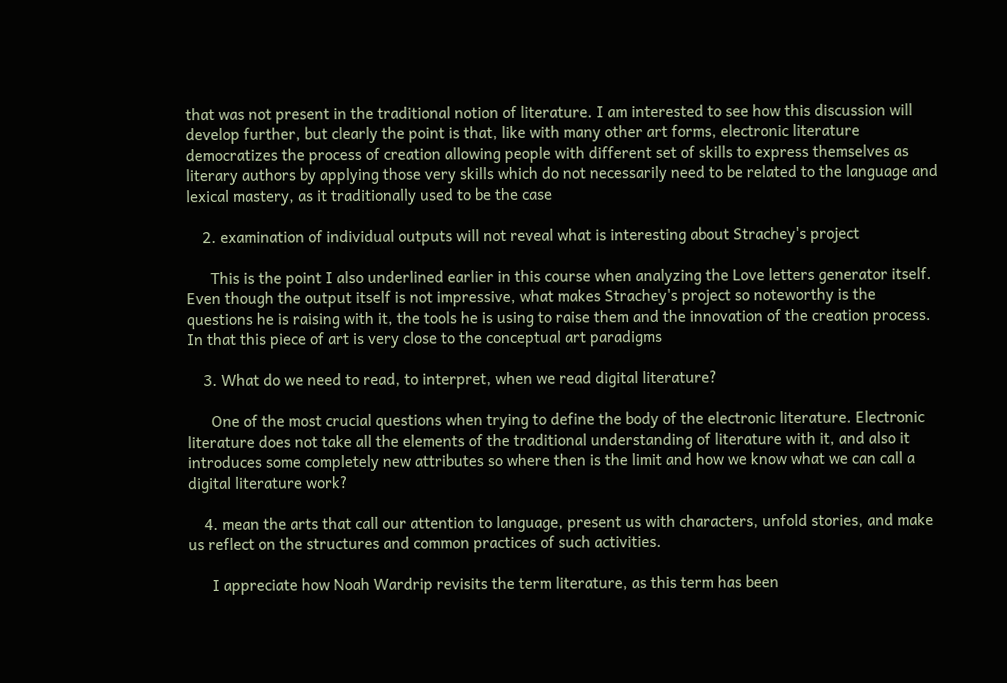that was not present in the traditional notion of literature. I am interested to see how this discussion will develop further, but clearly the point is that, like with many other art forms, electronic literature democratizes the process of creation allowing people with different set of skills to express themselves as literary authors by applying those very skills which do not necessarily need to be related to the language and lexical mastery, as it traditionally used to be the case

    2. examination of individual outputs will not reveal what is interesting about Strachey's project

      This is the point I also underlined earlier in this course when analyzing the Love letters generator itself. Even though the output itself is not impressive, what makes Strachey's project so noteworthy is the questions he is raising with it, the tools he is using to raise them and the innovation of the creation process. In that this piece of art is very close to the conceptual art paradigms

    3. What do we need to read, to interpret, when we read digital literature?

      One of the most crucial questions when trying to define the body of the electronic literature. Electronic literature does not take all the elements of the traditional understanding of literature with it, and also it introduces some completely new attributes so where then is the limit and how we know what we can call a digital literature work?

    4. mean the arts that call our attention to language, present us with characters, unfold stories, and make us reflect on the structures and common practices of such activities.

      I appreciate how Noah Wardrip revisits the term literature, as this term has been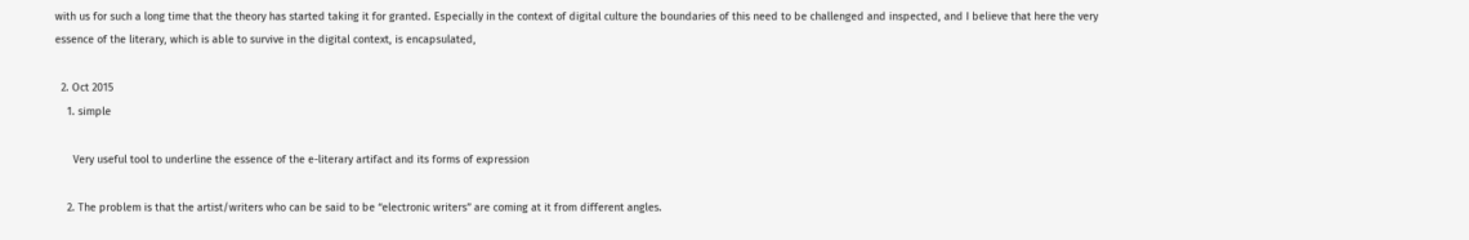with us for such a long time that the theory has started taking it for granted. Especially in the context of digital culture the boundaries of this need to be challenged and inspected, and I believe that here the very essence of the literary, which is able to survive in the digital context, is encapsulated,

  2. Oct 2015
    1. simple

      Very useful tool to underline the essence of the e-literary artifact and its forms of expression

    2. The problem is that the artist/writers who can be said to be “electronic writers” are coming at it from different angles.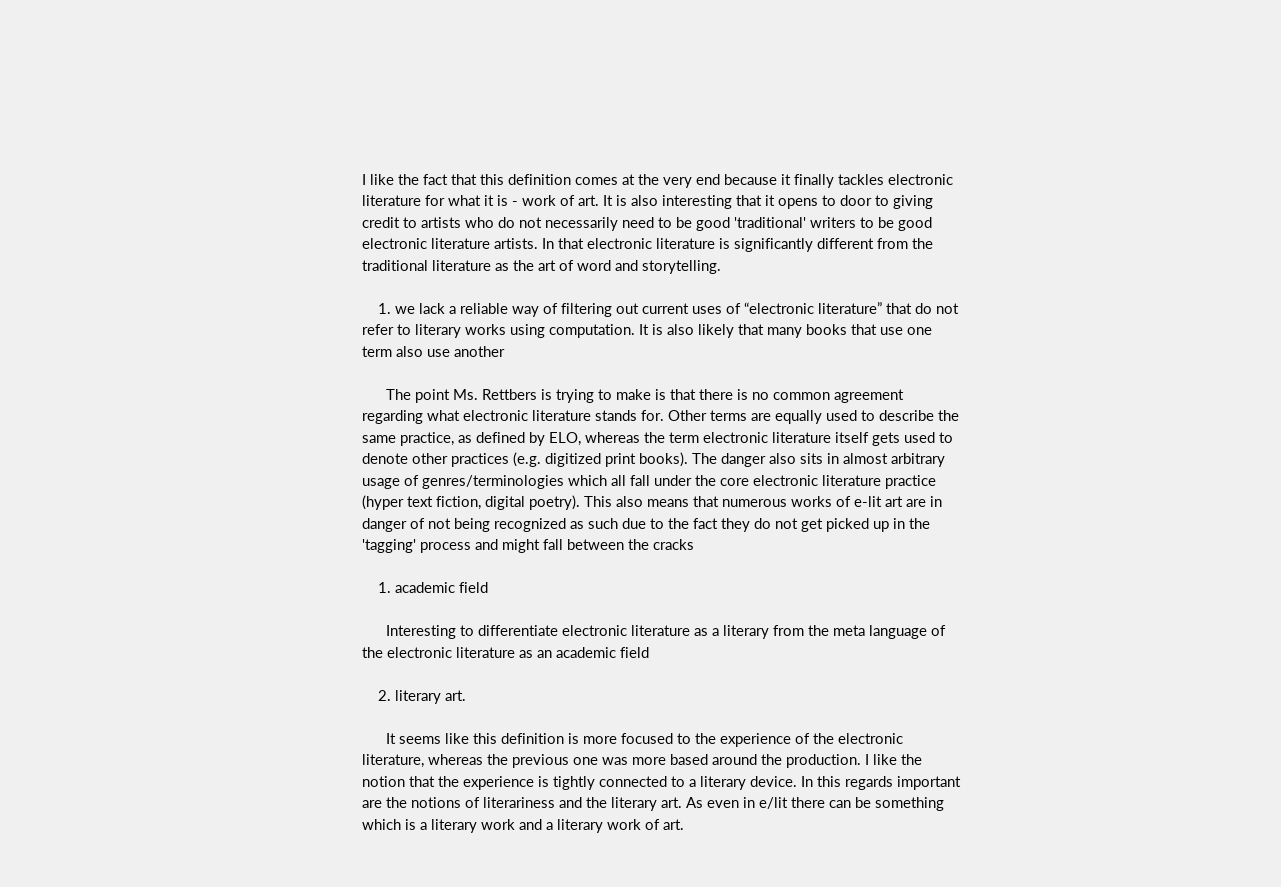I like the fact that this definition comes at the very end because it finally tackles electronic literature for what it is - work of art. It is also interesting that it opens to door to giving credit to artists who do not necessarily need to be good 'traditional' writers to be good electronic literature artists. In that electronic literature is significantly different from the traditional literature as the art of word and storytelling.

    1. we lack a reliable way of filtering out current uses of “electronic literature” that do not refer to literary works using computation. It is also likely that many books that use one term also use another

      The point Ms. Rettbers is trying to make is that there is no common agreement regarding what electronic literature stands for. Other terms are equally used to describe the same practice, as defined by ELO, whereas the term electronic literature itself gets used to denote other practices (e.g. digitized print books). The danger also sits in almost arbitrary usage of genres/terminologies which all fall under the core electronic literature practice (hyper text fiction, digital poetry). This also means that numerous works of e-lit art are in danger of not being recognized as such due to the fact they do not get picked up in the 'tagging' process and might fall between the cracks

    1. academic field

      Interesting to differentiate electronic literature as a literary from the meta language of the electronic literature as an academic field

    2. literary art.

      It seems like this definition is more focused to the experience of the electronic literature, whereas the previous one was more based around the production. I like the notion that the experience is tightly connected to a literary device. In this regards important are the notions of literariness and the literary art. As even in e/lit there can be something which is a literary work and a literary work of art.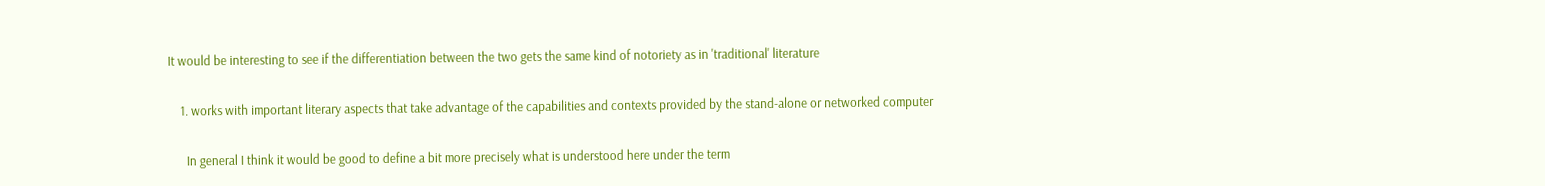It would be interesting to see if the differentiation between the two gets the same kind of notoriety as in 'traditional' literature

    1. works with important literary aspects that take advantage of the capabilities and contexts provided by the stand-alone or networked computer

      In general I think it would be good to define a bit more precisely what is understood here under the term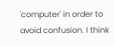'computer' in order to avoid confusion. I think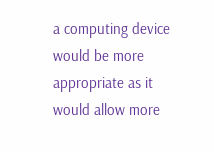a computing device would be more appropriate as it would allow more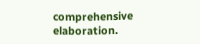comprehensive elaboration.